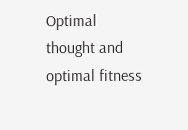Optimal thought and optimal fitness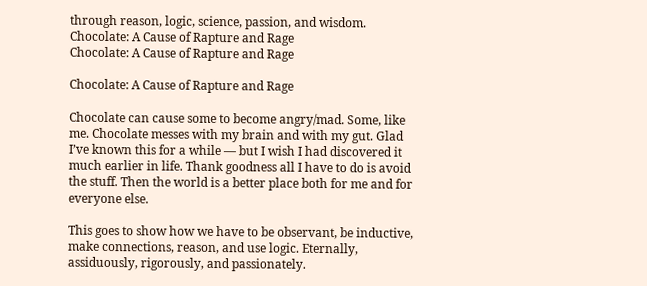through reason, logic, science, passion, and wisdom.
Chocolate: A Cause of Rapture and Rage
Chocolate: A Cause of Rapture and Rage

Chocolate: A Cause of Rapture and Rage

Chocolate can cause some to become angry/mad. Some, like me. Chocolate messes with my brain and with my gut. Glad I’ve known this for a while — but I wish I had discovered it much earlier in life. Thank goodness all I have to do is avoid the stuff. Then the world is a better place both for me and for everyone else.

This goes to show how we have to be observant, be inductive, make connections, reason, and use logic. Eternally, assiduously, rigorously, and passionately.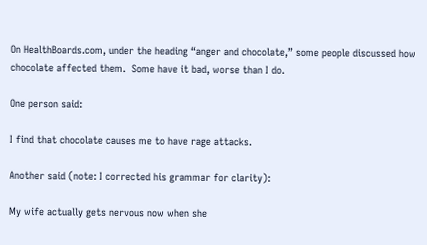On HealthBoards.com, under the heading “anger and chocolate,” some people discussed how chocolate affected them.  Some have it bad, worse than I do.

One person said:

I find that chocolate causes me to have rage attacks.

Another said (note: I corrected his grammar for clarity):

My wife actually gets nervous now when she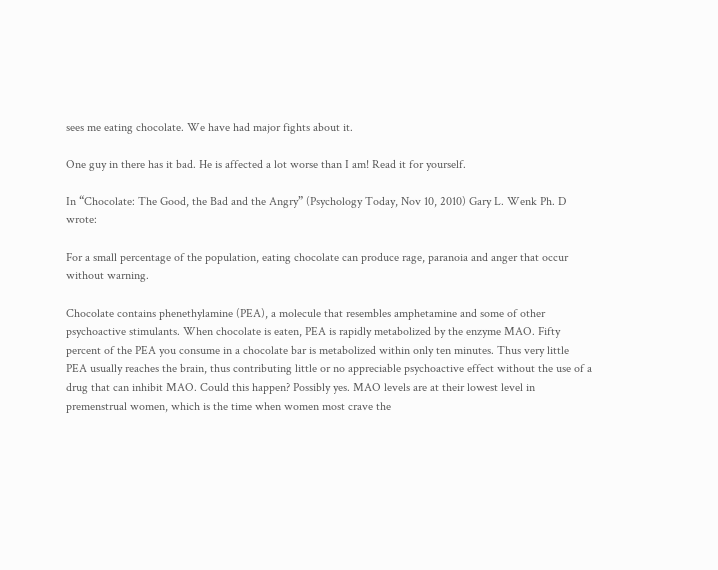sees me eating chocolate. We have had major fights about it.

One guy in there has it bad. He is affected a lot worse than I am! Read it for yourself.

In “Chocolate: The Good, the Bad and the Angry” (Psychology Today, Nov 10, 2010) Gary L. Wenk Ph. D wrote:

For a small percentage of the population, eating chocolate can produce rage, paranoia and anger that occur without warning.

Chocolate contains phenethylamine (PEA), a molecule that resembles amphetamine and some of other psychoactive stimulants. When chocolate is eaten, PEA is rapidly metabolized by the enzyme MAO. Fifty percent of the PEA you consume in a chocolate bar is metabolized within only ten minutes. Thus very little PEA usually reaches the brain, thus contributing little or no appreciable psychoactive effect without the use of a drug that can inhibit MAO. Could this happen? Possibly yes. MAO levels are at their lowest level in premenstrual women, which is the time when women most crave the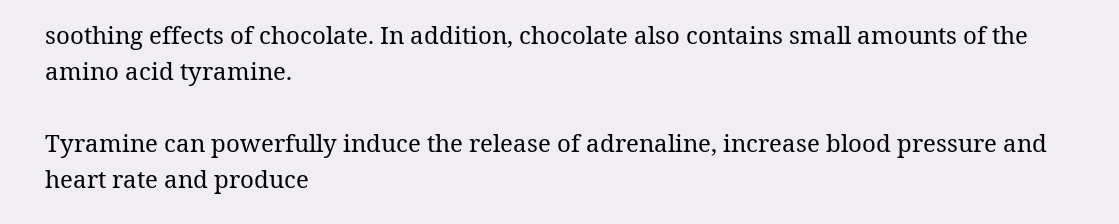soothing effects of chocolate. In addition, chocolate also contains small amounts of the amino acid tyramine.

Tyramine can powerfully induce the release of adrenaline, increase blood pressure and heart rate and produce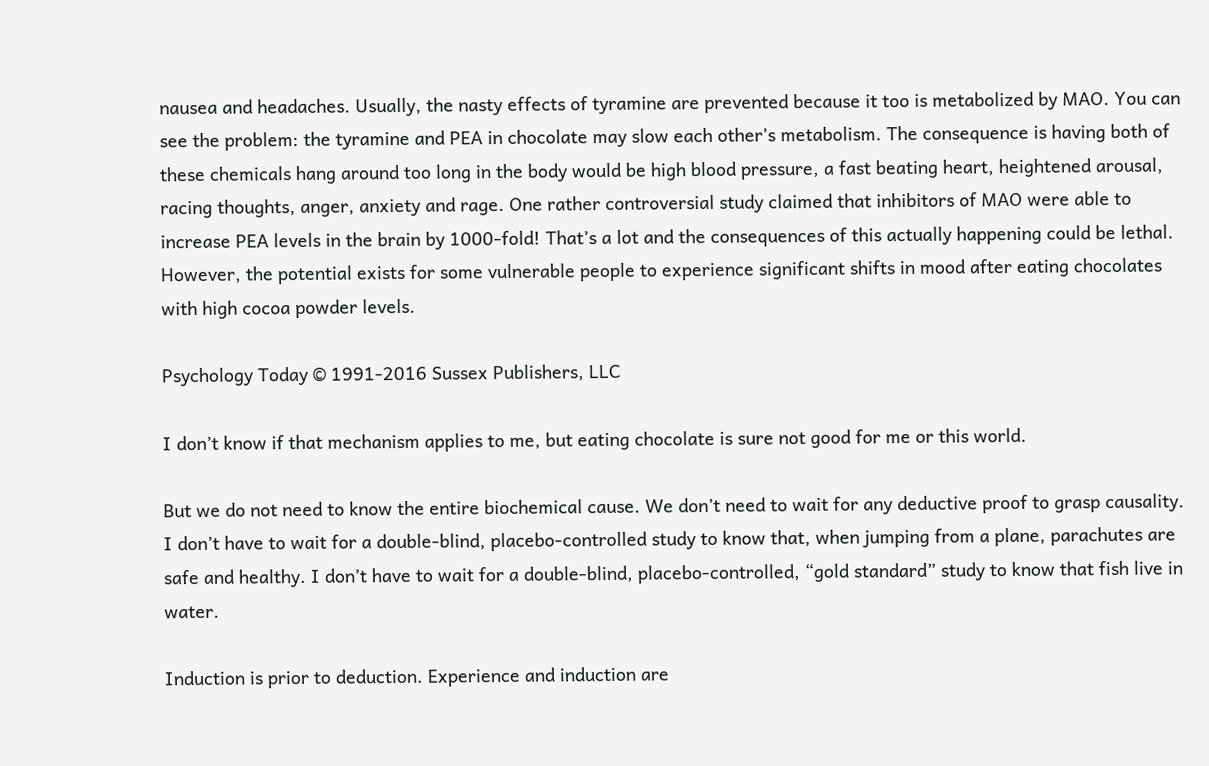nausea and headaches. Usually, the nasty effects of tyramine are prevented because it too is metabolized by MAO. You can see the problem: the tyramine and PEA in chocolate may slow each other’s metabolism. The consequence is having both of these chemicals hang around too long in the body would be high blood pressure, a fast beating heart, heightened arousal, racing thoughts, anger, anxiety and rage. One rather controversial study claimed that inhibitors of MAO were able to increase PEA levels in the brain by 1000-fold! That’s a lot and the consequences of this actually happening could be lethal. However, the potential exists for some vulnerable people to experience significant shifts in mood after eating chocolates with high cocoa powder levels.

Psychology Today © 1991-2016 Sussex Publishers, LLC

I don’t know if that mechanism applies to me, but eating chocolate is sure not good for me or this world.

But we do not need to know the entire biochemical cause. We don’t need to wait for any deductive proof to grasp causality. I don’t have to wait for a double-blind, placebo-controlled study to know that, when jumping from a plane, parachutes are safe and healthy. I don’t have to wait for a double-blind, placebo-controlled, “gold standard” study to know that fish live in water.

Induction is prior to deduction. Experience and induction are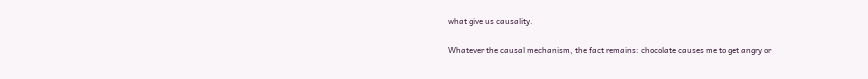what give us causality.

Whatever the causal mechanism, the fact remains: chocolate causes me to get angry or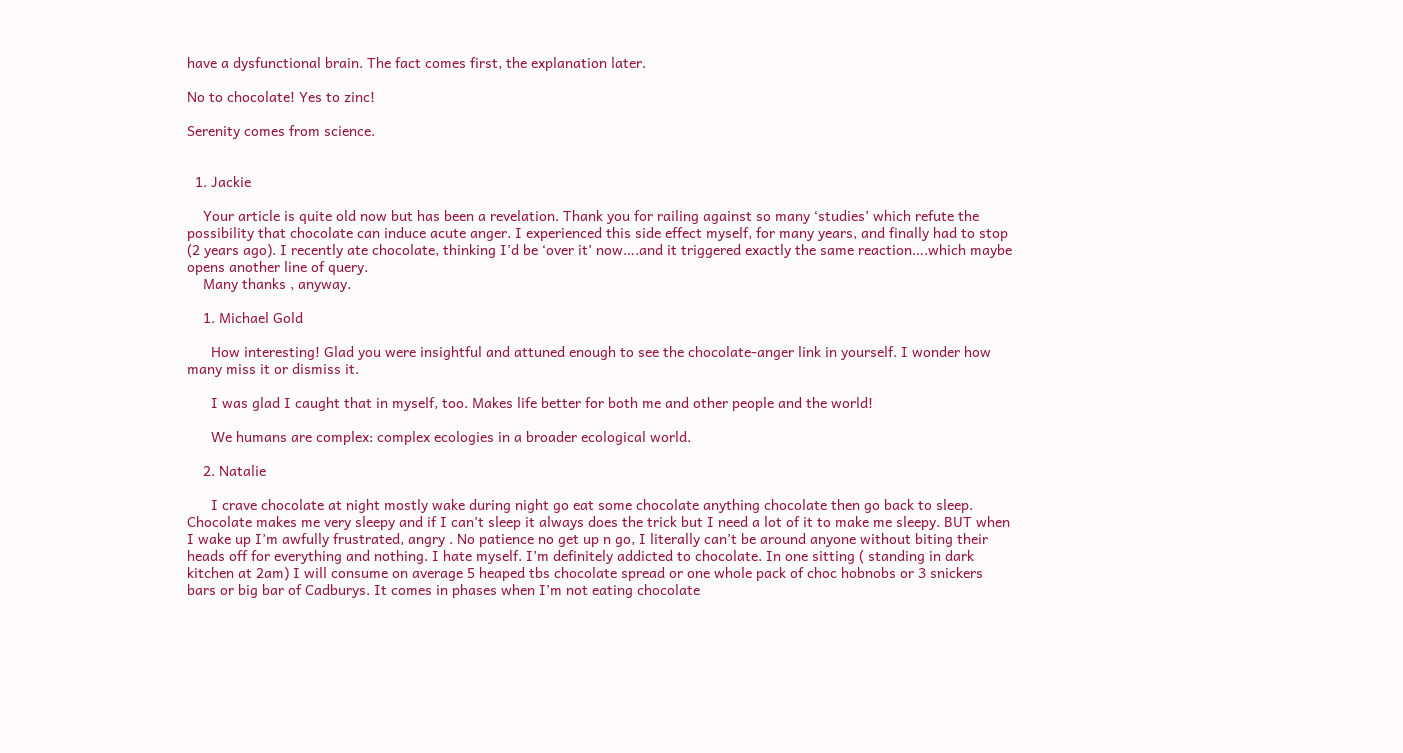have a dysfunctional brain. The fact comes first, the explanation later.

No to chocolate! Yes to zinc!

Serenity comes from science.


  1. Jackie

    Your article is quite old now but has been a revelation. Thank you for railing against so many ‘studies’ which refute the possibility that chocolate can induce acute anger. I experienced this side effect myself, for many years, and finally had to stop (2 years ago). I recently ate chocolate, thinking I’d be ‘over it’ now….and it triggered exactly the same reaction….which maybe opens another line of query.
    Many thanks , anyway.

    1. Michael Gold

      How interesting! Glad you were insightful and attuned enough to see the chocolate-anger link in yourself. I wonder how many miss it or dismiss it.

      I was glad I caught that in myself, too. Makes life better for both me and other people and the world!

      We humans are complex: complex ecologies in a broader ecological world.

    2. Natalie

      I crave chocolate at night mostly wake during night go eat some chocolate anything chocolate then go back to sleep. Chocolate makes me very sleepy and if I can’t sleep it always does the trick but I need a lot of it to make me sleepy. BUT when I wake up I’m awfully frustrated, angry . No patience no get up n go, I literally can’t be around anyone without biting their heads off for everything and nothing. I hate myself. I’m definitely addicted to chocolate. In one sitting ( standing in dark kitchen at 2am) I will consume on average 5 heaped tbs chocolate spread or one whole pack of choc hobnobs or 3 snickers bars or big bar of Cadburys. It comes in phases when I’m not eating chocolate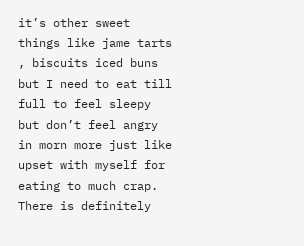it’s other sweet things like jame tarts , biscuits iced buns but I need to eat till full to feel sleepy but don’t feel angry in morn more just like upset with myself for eating to much crap. There is definitely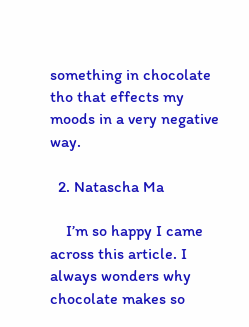something in chocolate tho that effects my moods in a very negative way.

  2. Natascha Ma

    I’m so happy I came across this article. I always wonders why chocolate makes so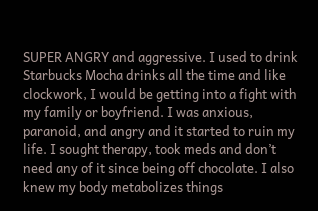SUPER ANGRY and aggressive. I used to drink Starbucks Mocha drinks all the time and like clockwork, I would be getting into a fight with my family or boyfriend. I was anxious, paranoid, and angry and it started to ruin my life. I sought therapy, took meds and don’t need any of it since being off chocolate. I also knew my body metabolizes things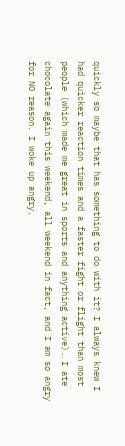quickly so maybe that has something to do with it? I always knew I had quicker reaction times and a faster fight or flight than most people (which made me great in sports and anything active). I ate chocolate again this weekend, all weekend in fact, and I am so angry for NO reason. I woke up angry.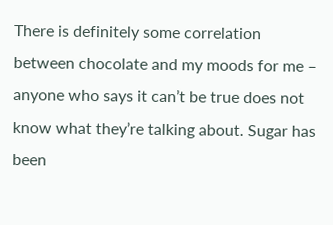There is definitely some correlation between chocolate and my moods for me – anyone who says it can’t be true does not know what they’re talking about. Sugar has been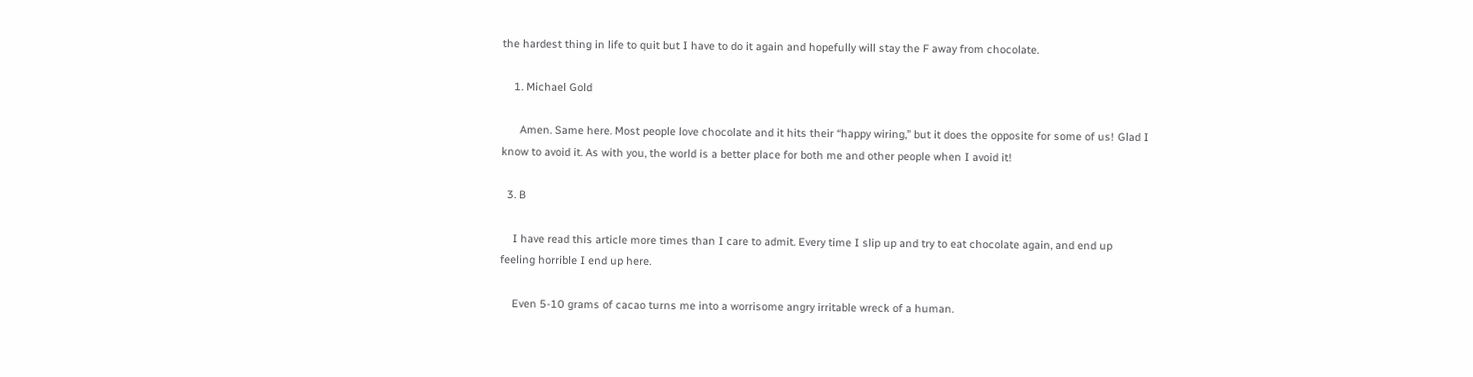the hardest thing in life to quit but I have to do it again and hopefully will stay the F away from chocolate.

    1. Michael Gold

      Amen. Same here. Most people love chocolate and it hits their “happy wiring,” but it does the opposite for some of us! Glad I know to avoid it. As with you, the world is a better place for both me and other people when I avoid it!

  3. B

    I have read this article more times than I care to admit. Every time I slip up and try to eat chocolate again, and end up feeling horrible I end up here.

    Even 5-10 grams of cacao turns me into a worrisome angry irritable wreck of a human.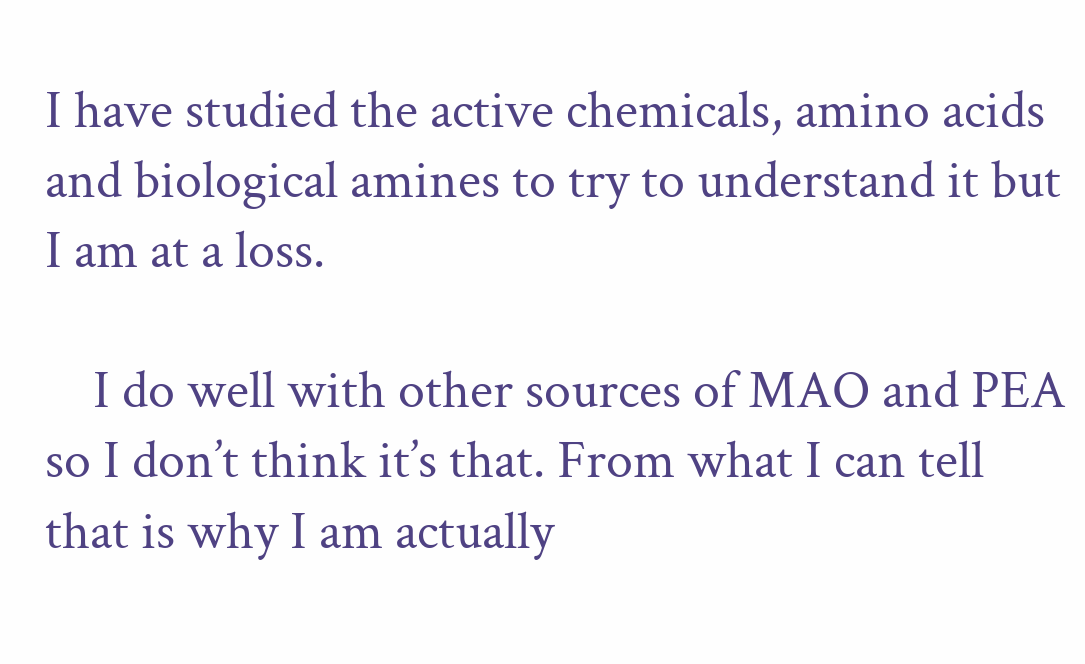I have studied the active chemicals, amino acids and biological amines to try to understand it but I am at a loss.

    I do well with other sources of MAO and PEA so I don’t think it’s that. From what I can tell that is why I am actually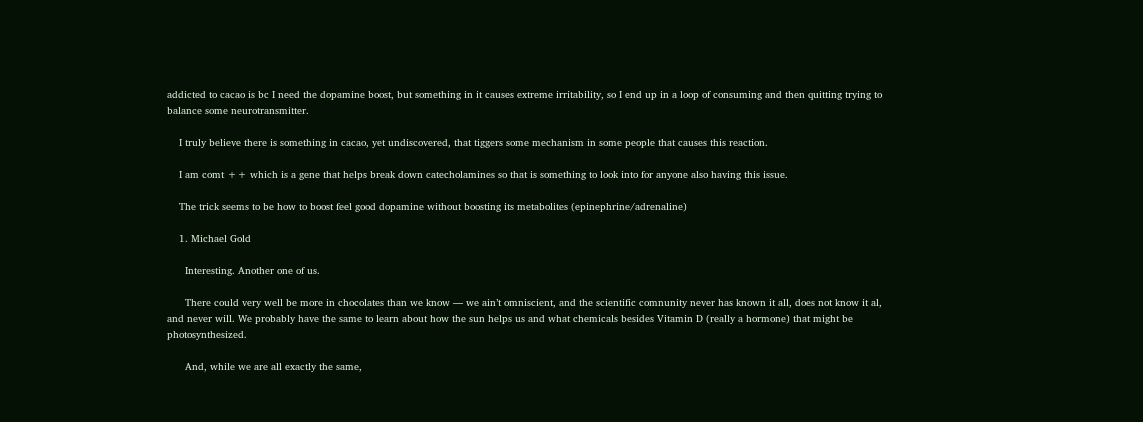addicted to cacao is bc I need the dopamine boost, but something in it causes extreme irritability, so I end up in a loop of consuming and then quitting trying to balance some neurotransmitter.

    I truly believe there is something in cacao, yet undiscovered, that tiggers some mechanism in some people that causes this reaction.

    I am comt ++ which is a gene that helps break down catecholamines so that is something to look into for anyone also having this issue.

    The trick seems to be how to boost feel good dopamine without boosting its metabolites (epinephrine/adrenaline)

    1. Michael Gold

      Interesting. Another one of us.

      There could very well be more in chocolates than we know — we ain’t omniscient, and the scientific comnunity never has known it all, does not know it al, and never will. We probably have the same to learn about how the sun helps us and what chemicals besides Vitamin D (really a hormone) that might be photosynthesized.

      And, while we are all exactly the same,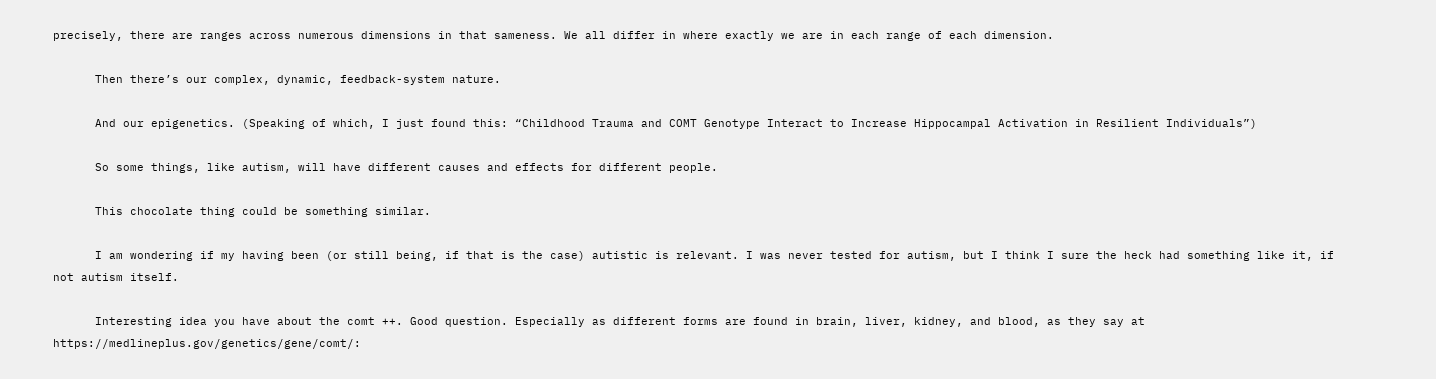precisely, there are ranges across numerous dimensions in that sameness. We all differ in where exactly we are in each range of each dimension.

      Then there’s our complex, dynamic, feedback-system nature.

      And our epigenetics. (Speaking of which, I just found this: “Childhood Trauma and COMT Genotype Interact to Increase Hippocampal Activation in Resilient Individuals”)

      So some things, like autism, will have different causes and effects for different people.

      This chocolate thing could be something similar.

      I am wondering if my having been (or still being, if that is the case) autistic is relevant. I was never tested for autism, but I think I sure the heck had something like it, if not autism itself.

      Interesting idea you have about the comt ++. Good question. Especially as different forms are found in brain, liver, kidney, and blood, as they say at https://medlineplus.gov/genetics/gene/comt/: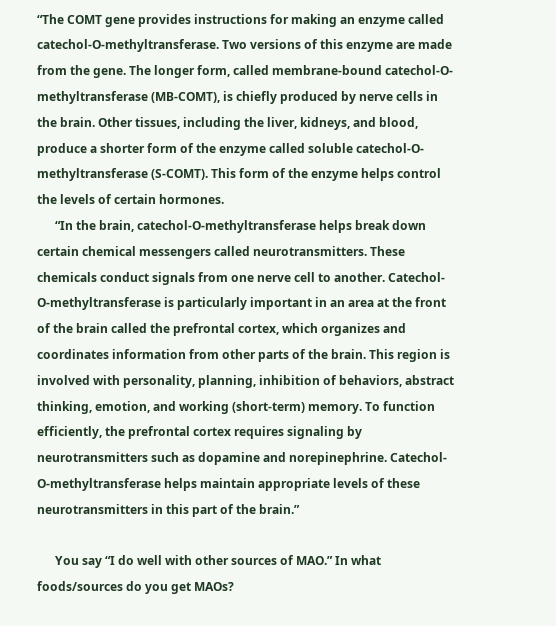“The COMT gene provides instructions for making an enzyme called catechol-O-methyltransferase. Two versions of this enzyme are made from the gene. The longer form, called membrane-bound catechol-O-methyltransferase (MB-COMT), is chiefly produced by nerve cells in the brain. Other tissues, including the liver, kidneys, and blood, produce a shorter form of the enzyme called soluble catechol-O-methyltransferase (S-COMT). This form of the enzyme helps control the levels of certain hormones.
      “In the brain, catechol-O-methyltransferase helps break down certain chemical messengers called neurotransmitters. These chemicals conduct signals from one nerve cell to another. Catechol-O-methyltransferase is particularly important in an area at the front of the brain called the prefrontal cortex, which organizes and coordinates information from other parts of the brain. This region is involved with personality, planning, inhibition of behaviors, abstract thinking, emotion, and working (short-term) memory. To function efficiently, the prefrontal cortex requires signaling by neurotransmitters such as dopamine and norepinephrine. Catechol-O-methyltransferase helps maintain appropriate levels of these neurotransmitters in this part of the brain.”

      You say “I do well with other sources of MAO.” In what foods/sources do you get MAOs?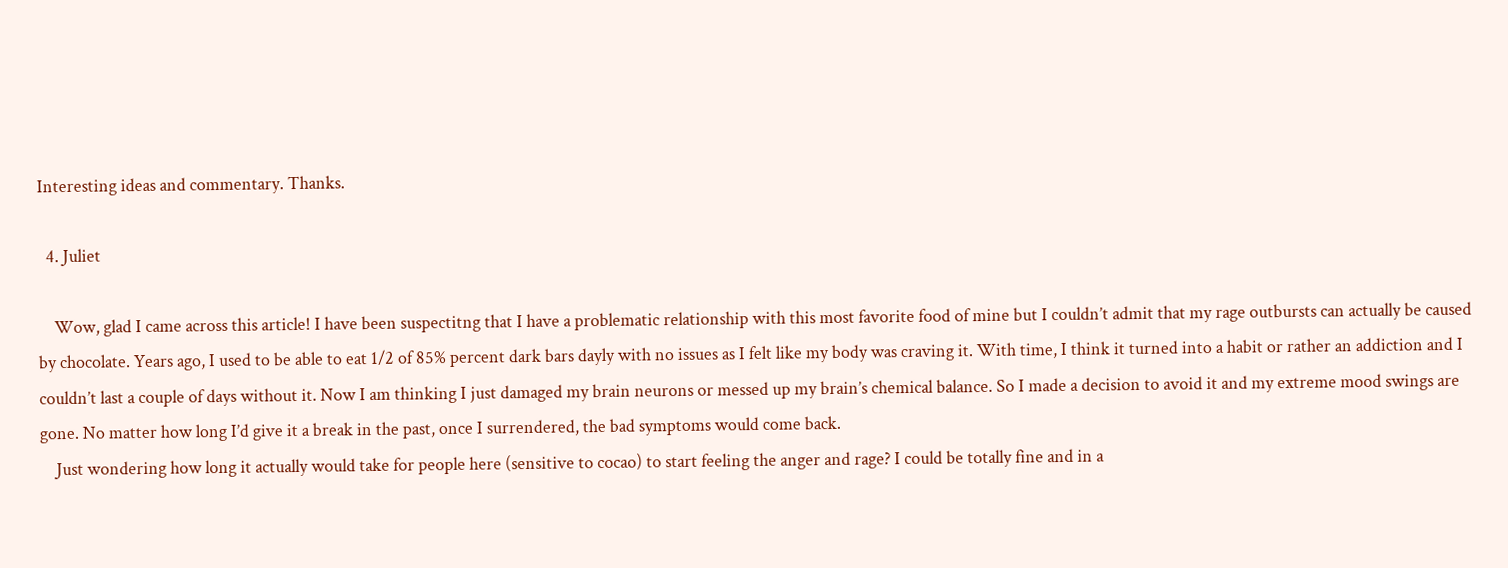Interesting ideas and commentary. Thanks.

  4. Juliet

    Wow, glad I came across this article! I have been suspectitng that I have a problematic relationship with this most favorite food of mine but I couldn’t admit that my rage outbursts can actually be caused by chocolate. Years ago, I used to be able to eat 1/2 of 85% percent dark bars dayly with no issues as I felt like my body was craving it. With time, I think it turned into a habit or rather an addiction and I couldn’t last a couple of days without it. Now I am thinking I just damaged my brain neurons or messed up my brain’s chemical balance. So I made a decision to avoid it and my extreme mood swings are gone. No matter how long I’d give it a break in the past, once I surrendered, the bad symptoms would come back.
    Just wondering how long it actually would take for people here (sensitive to cocao) to start feeling the anger and rage? I could be totally fine and in a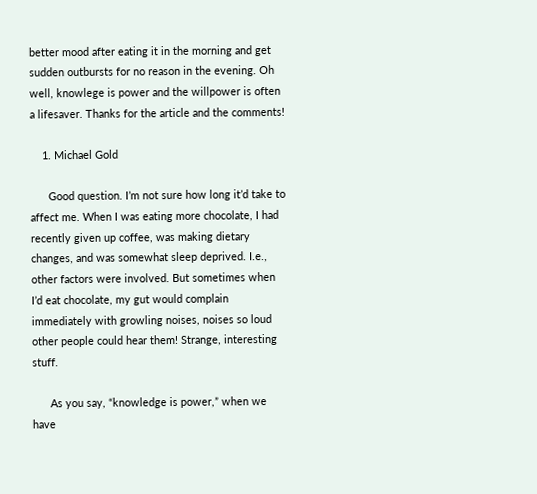better mood after eating it in the morning and get sudden outbursts for no reason in the evening. Oh well, knowlege is power and the willpower is often a lifesaver. Thanks for the article and the comments!

    1. Michael Gold

      Good question. I’m not sure how long it’d take to affect me. When I was eating more chocolate, I had recently given up coffee, was making dietary changes, and was somewhat sleep deprived. I.e., other factors were involved. But sometimes when I’d eat chocolate, my gut would complain immediately with growling noises, noises so loud other people could hear them! Strange, interesting stuff.

      As you say, “knowledge is power,” when we have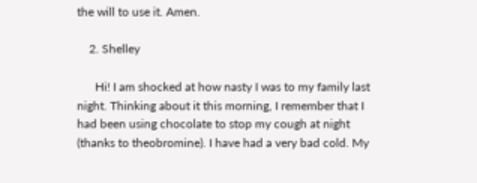the will to use it. Amen.

    2. Shelley

      Hi! I am shocked at how nasty I was to my family last night. Thinking about it this morning, I remember that I had been using chocolate to stop my cough at night (thanks to theobromine). I have had a very bad cold. My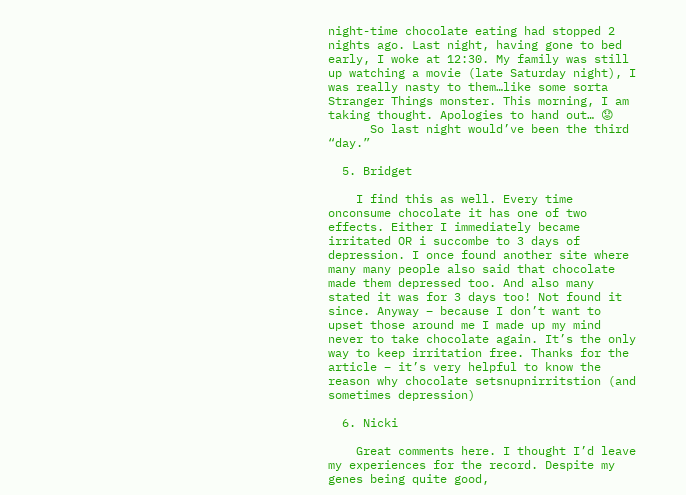night-time chocolate eating had stopped 2 nights ago. Last night, having gone to bed early, I woke at 12:30. My family was still up watching a movie (late Saturday night), I was really nasty to them…like some sorta Stranger Things monster. This morning, I am taking thought. Apologies to hand out… 😟
      So last night would’ve been the third “day.”

  5. Bridget

    I find this as well. Every time onconsume chocolate it has one of two effects. Either I immediately became irritated OR i succombe to 3 days of depression. I once found another site where many many people also said that chocolate made them depressed too. And also many stated it was for 3 days too! Not found it since. Anyway – because I don’t want to upset those around me I made up my mind never to take chocolate again. It’s the only way to keep irritation free. Thanks for the article – it’s very helpful to know the reason why chocolate setsnupnirritstion (and sometimes depression)

  6. Nicki

    Great comments here. I thought I’d leave my experiences for the record. Despite my genes being quite good,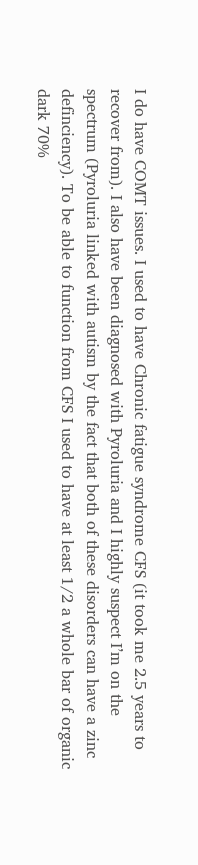I do have COMT issues. I used to have Chronic fatigue syndrome CFS (it took me 2.5 years to recover from). I also have been diagnosed with Pyroluria and I highly suspect I’m on the spectrum (Pyroluria linked with autism by the fact that both of these disorders can have a zinc definciency). To be able to function from CFS I used to have at least 1/2 a whole bar of organic dark 70%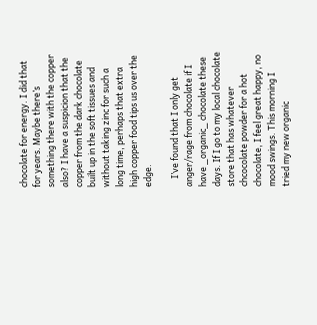chocolate for energy. I did that for years. Maybe there’s something there with the copper also? I have a suspicion that the copper from the dark chocolate built up in the soft tissues and without taking zinc for such a long time, perhaps that extra high copper food tips us over the edge.

    I’ve found that I only get anger/rage from chocolate if I have _organic_ chocolate these days. If I go to my local chocolate store that has whatever chcocolate powder for a hot chocolate, I feel great happy, no mood swings. This morning I tried my new organic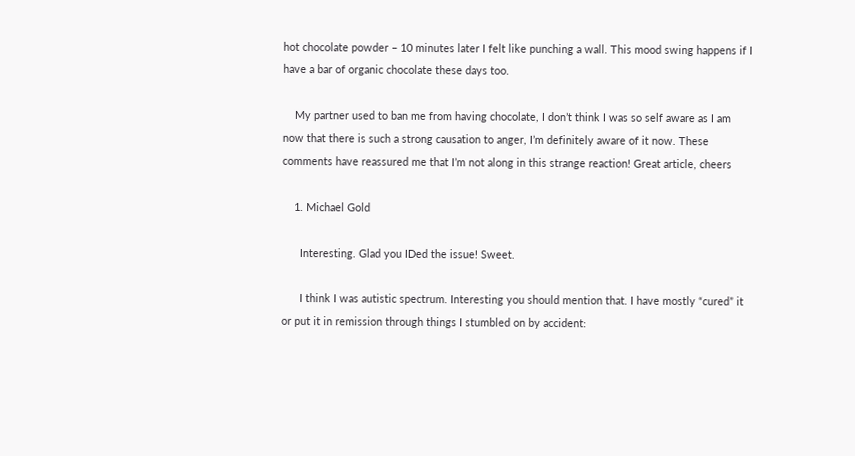hot chocolate powder – 10 minutes later I felt like punching a wall. This mood swing happens if I have a bar of organic chocolate these days too.

    My partner used to ban me from having chocolate, I don’t think I was so self aware as I am now that there is such a strong causation to anger, I’m definitely aware of it now. These comments have reassured me that I’m not along in this strange reaction! Great article, cheers

    1. Michael Gold

      Interesting. Glad you IDed the issue! Sweet.

      I think I was autistic spectrum. Interesting you should mention that. I have mostly “cured” it or put it in remission through things I stumbled on by accident: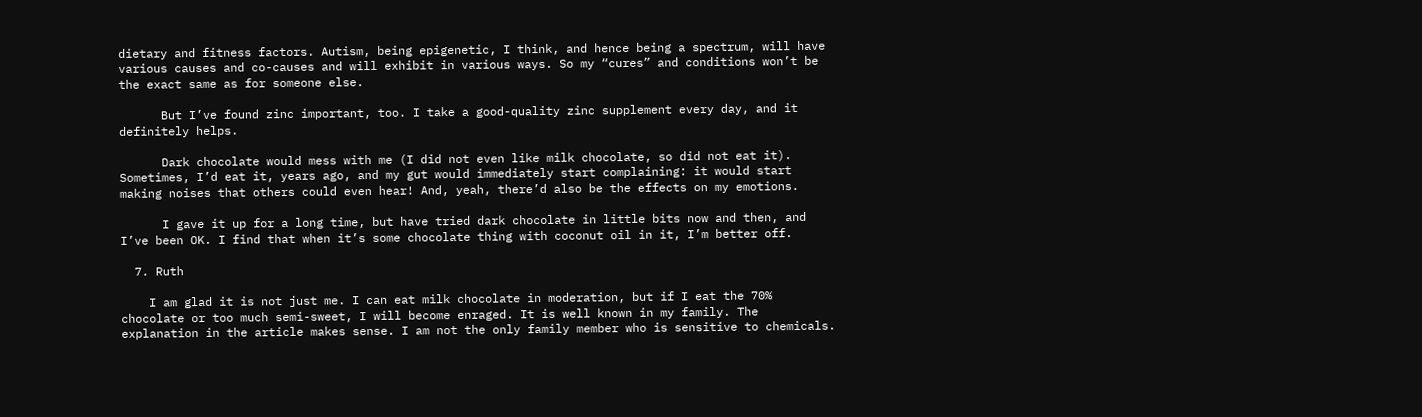dietary and fitness factors. Autism, being epigenetic, I think, and hence being a spectrum, will have various causes and co-causes and will exhibit in various ways. So my “cures” and conditions won’t be the exact same as for someone else.

      But I’ve found zinc important, too. I take a good-quality zinc supplement every day, and it definitely helps.

      Dark chocolate would mess with me (I did not even like milk chocolate, so did not eat it). Sometimes, I’d eat it, years ago, and my gut would immediately start complaining: it would start making noises that others could even hear! And, yeah, there’d also be the effects on my emotions.

      I gave it up for a long time, but have tried dark chocolate in little bits now and then, and I’ve been OK. I find that when it’s some chocolate thing with coconut oil in it, I’m better off.

  7. Ruth

    I am glad it is not just me. I can eat milk chocolate in moderation, but if I eat the 70% chocolate or too much semi-sweet, I will become enraged. It is well known in my family. The explanation in the article makes sense. I am not the only family member who is sensitive to chemicals.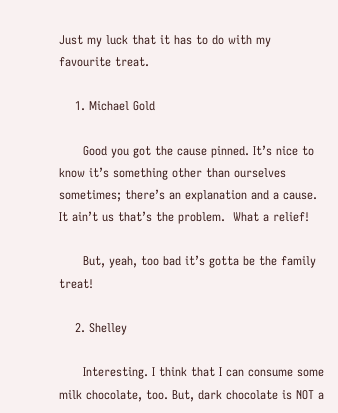Just my luck that it has to do with my favourite treat.

    1. Michael Gold

      Good you got the cause pinned. It’s nice to know it’s something other than ourselves sometimes; there’s an explanation and a cause. It ain’t us that’s the problem.  What a relief!

      But, yeah, too bad it’s gotta be the family treat!

    2. Shelley

      Interesting. I think that I can consume some milk chocolate, too. But, dark chocolate is NOT a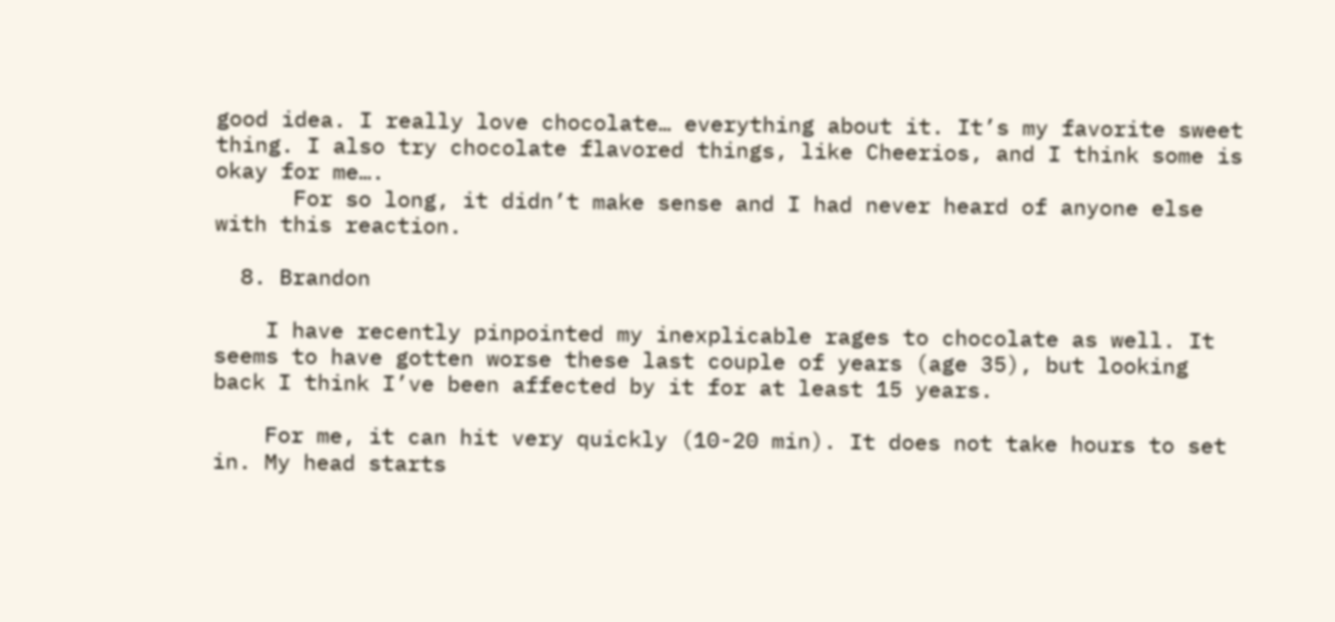good idea. I really love chocolate… everything about it. It’s my favorite sweet thing. I also try chocolate flavored things, like Cheerios, and I think some is okay for me….
      For so long, it didn’t make sense and I had never heard of anyone else with this reaction.

  8. Brandon

    I have recently pinpointed my inexplicable rages to chocolate as well. It seems to have gotten worse these last couple of years (age 35), but looking back I think I’ve been affected by it for at least 15 years.

    For me, it can hit very quickly (10-20 min). It does not take hours to set in. My head starts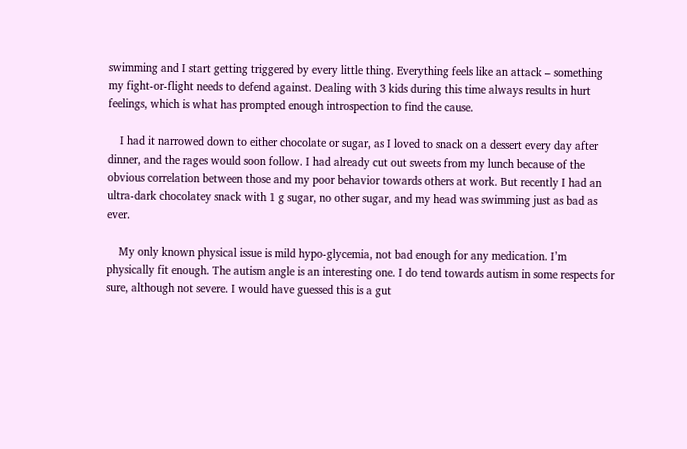swimming and I start getting triggered by every little thing. Everything feels like an attack – something my fight-or-flight needs to defend against. Dealing with 3 kids during this time always results in hurt feelings, which is what has prompted enough introspection to find the cause.

    I had it narrowed down to either chocolate or sugar, as I loved to snack on a dessert every day after dinner, and the rages would soon follow. I had already cut out sweets from my lunch because of the obvious correlation between those and my poor behavior towards others at work. But recently I had an ultra-dark chocolatey snack with 1 g sugar, no other sugar, and my head was swimming just as bad as ever.

    My only known physical issue is mild hypo-glycemia, not bad enough for any medication. I’m physically fit enough. The autism angle is an interesting one. I do tend towards autism in some respects for sure, although not severe. I would have guessed this is a gut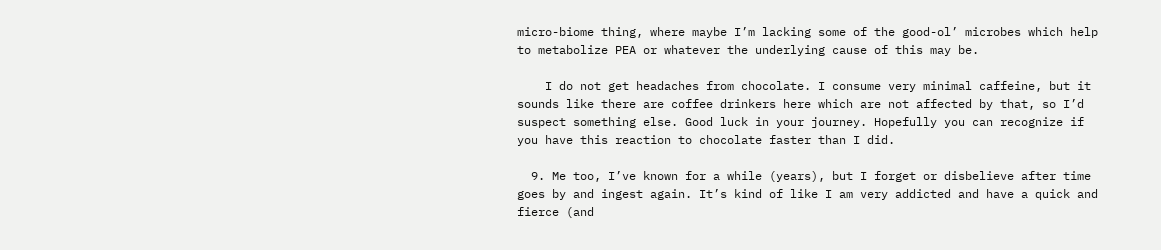micro-biome thing, where maybe I’m lacking some of the good-ol’ microbes which help to metabolize PEA or whatever the underlying cause of this may be.

    I do not get headaches from chocolate. I consume very minimal caffeine, but it sounds like there are coffee drinkers here which are not affected by that, so I’d suspect something else. Good luck in your journey. Hopefully you can recognize if you have this reaction to chocolate faster than I did.

  9. Me too, I’ve known for a while (years), but I forget or disbelieve after time goes by and ingest again. It’s kind of like I am very addicted and have a quick and fierce (and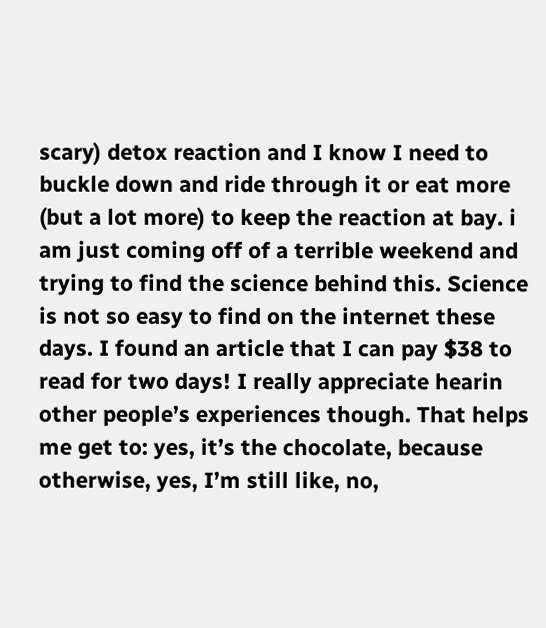scary) detox reaction and I know I need to buckle down and ride through it or eat more (but a lot more) to keep the reaction at bay. i am just coming off of a terrible weekend and trying to find the science behind this. Science is not so easy to find on the internet these days. I found an article that I can pay $38 to read for two days! I really appreciate hearin other people’s experiences though. That helps me get to: yes, it’s the chocolate, because otherwise, yes, I’m still like, no,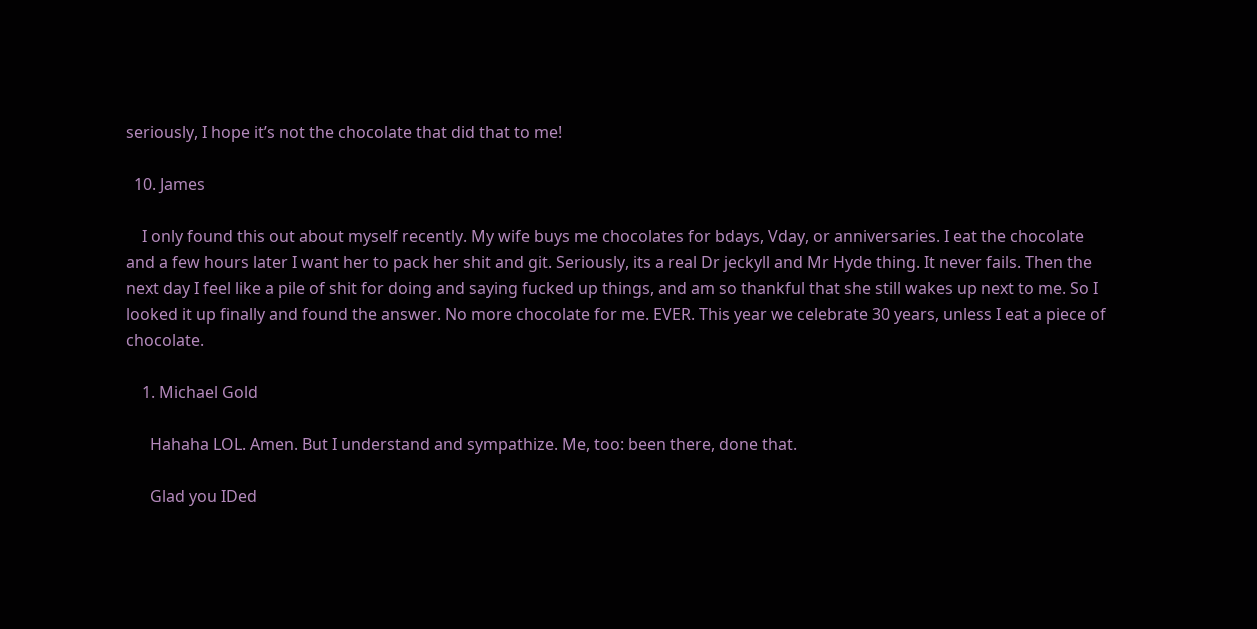seriously, I hope it’s not the chocolate that did that to me!

  10. James

    I only found this out about myself recently. My wife buys me chocolates for bdays, Vday, or anniversaries. I eat the chocolate and a few hours later I want her to pack her shit and git. Seriously, its a real Dr jeckyll and Mr Hyde thing. It never fails. Then the next day I feel like a pile of shit for doing and saying fucked up things, and am so thankful that she still wakes up next to me. So I looked it up finally and found the answer. No more chocolate for me. EVER. This year we celebrate 30 years, unless I eat a piece of chocolate.

    1. Michael Gold

      Hahaha LOL. Amen. But I understand and sympathize. Me, too: been there, done that.

      Glad you IDed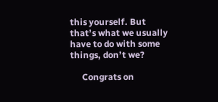this yourself. But that’s what we usually have to do with some things, don’t we?

      Congrats on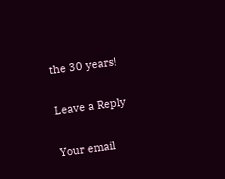the 30 years!

Leave a Reply

Your email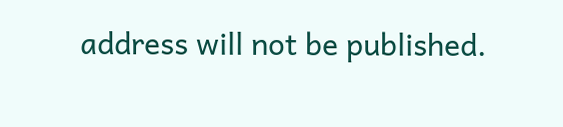address will not be published.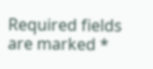Required fields are marked *